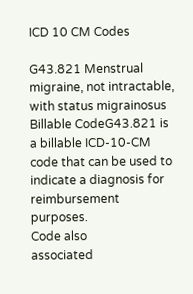ICD 10 CM Codes

G43.821 Menstrual migraine, not intractable, with status migrainosus
Billable CodeG43.821 is a billable ICD-10-CM code that can be used to indicate a diagnosis for reimbursement purposes.
Code also
associated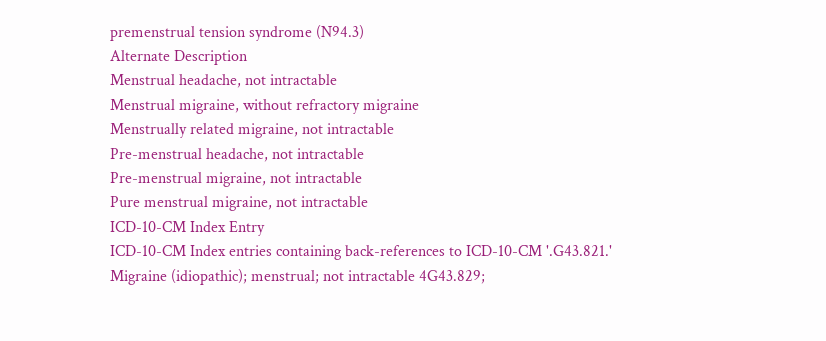premenstrual tension syndrome (N94.3)
Alternate Description
Menstrual headache, not intractable
Menstrual migraine, without refractory migraine
Menstrually related migraine, not intractable
Pre-menstrual headache, not intractable
Pre-menstrual migraine, not intractable
Pure menstrual migraine, not intractable
ICD-10-CM Index Entry
ICD-10-CM Index entries containing back-references to ICD-10-CM '.G43.821.'
Migraine (idiopathic); menstrual; not intractable 4G43.829;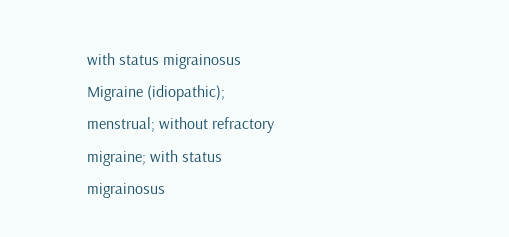with status migrainosus
Migraine (idiopathic); menstrual; without refractory migraine; with status migrainosus